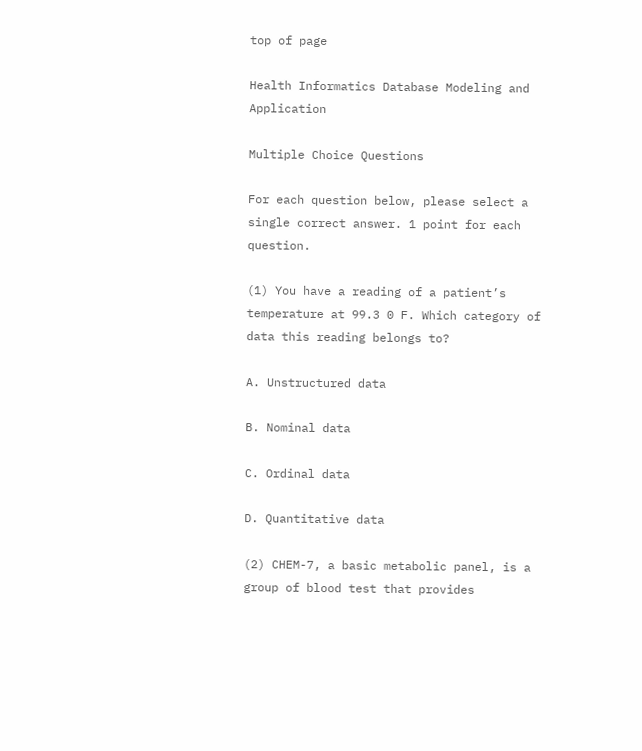top of page

Health Informatics Database Modeling and Application

Multiple Choice Questions

For each question below, please select a single correct answer. 1 point for each question.

(1) You have a reading of a patient’s temperature at 99.3 0 F. Which category of data this reading belongs to?

A. Unstructured data

B. Nominal data

C. Ordinal data

D. Quantitative data

(2) CHEM-7, a basic metabolic panel, is a group of blood test that provides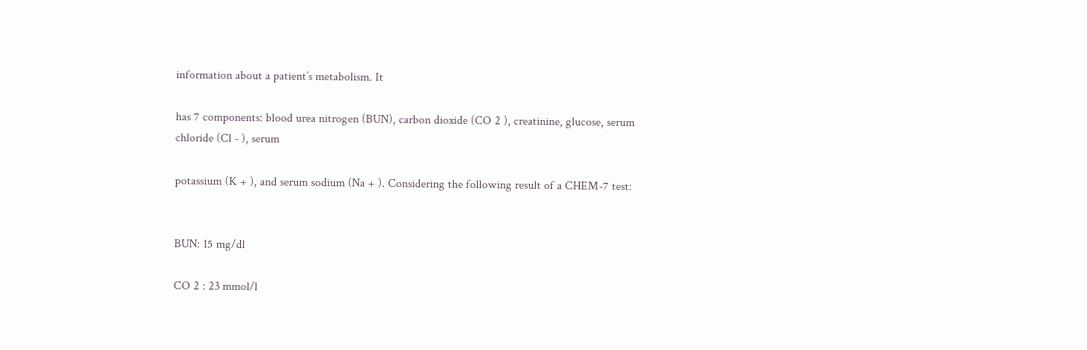information about a patient’s metabolism. It

has 7 components: blood urea nitrogen (BUN), carbon dioxide (CO 2 ), creatinine, glucose, serum chloride (Cl - ), serum

potassium (K + ), and serum sodium (Na + ). Considering the following result of a CHEM-7 test:


BUN: 15 mg/dl

CO 2 : 23 mmol/l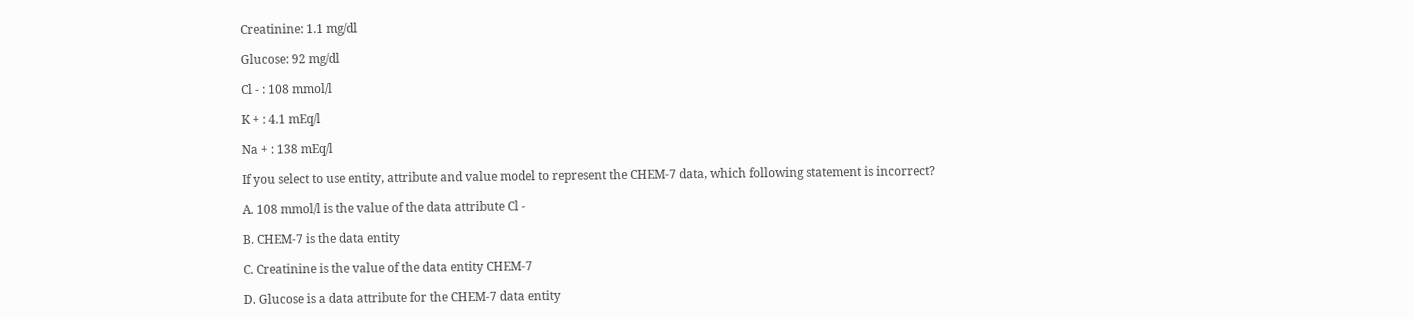Creatinine: 1.1 mg/dl

Glucose: 92 mg/dl

Cl - : 108 mmol/l

K + : 4.1 mEq/l

Na + : 138 mEq/l

If you select to use entity, attribute and value model to represent the CHEM-7 data, which following statement is incorrect?

A. 108 mmol/l is the value of the data attribute Cl -

B. CHEM-7 is the data entity

C. Creatinine is the value of the data entity CHEM-7

D. Glucose is a data attribute for the CHEM-7 data entity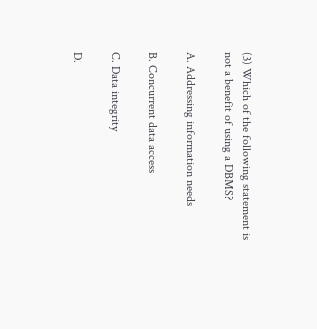(3) Which of the following statement is not a benefit of using a DBMS?

A. Addressing information needs

B. Concurrent data access

C. Data integrity

D.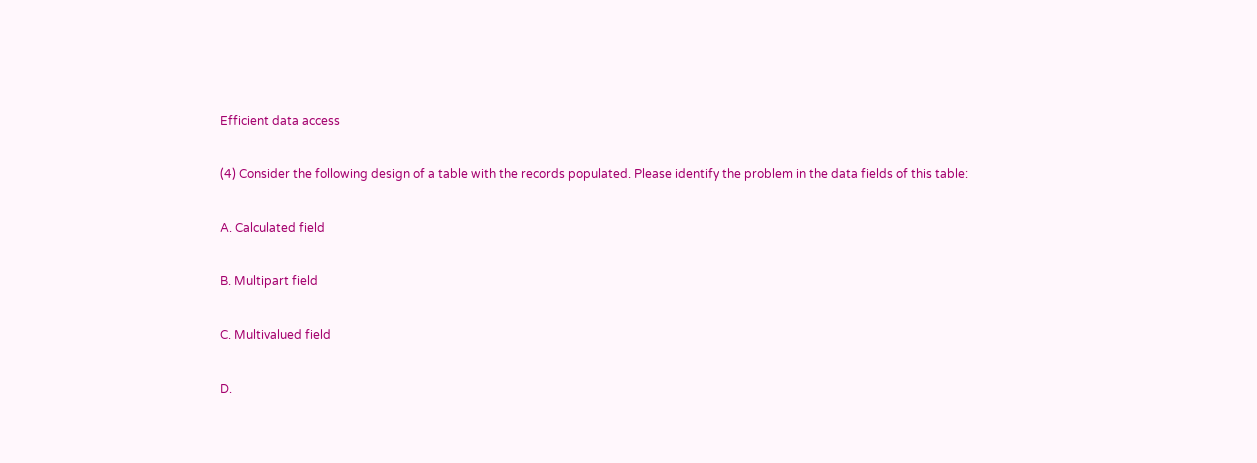Efficient data access

(4) Consider the following design of a table with the records populated. Please identify the problem in the data fields of this table:

A. Calculated field

B. Multipart field

C. Multivalued field

D.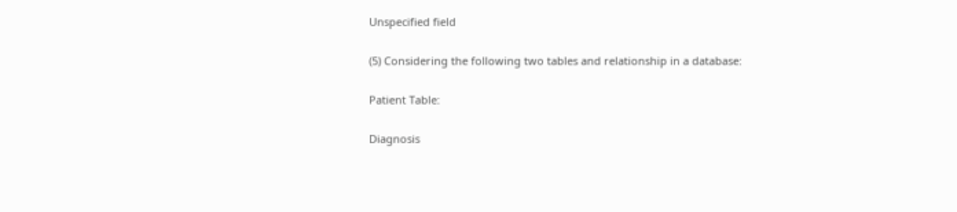Unspecified field

(5) Considering the following two tables and relationship in a database:

Patient Table:

Diagnosis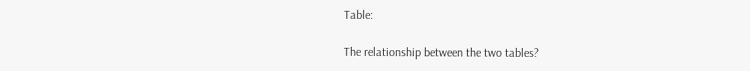Table:

The relationship between the two tables?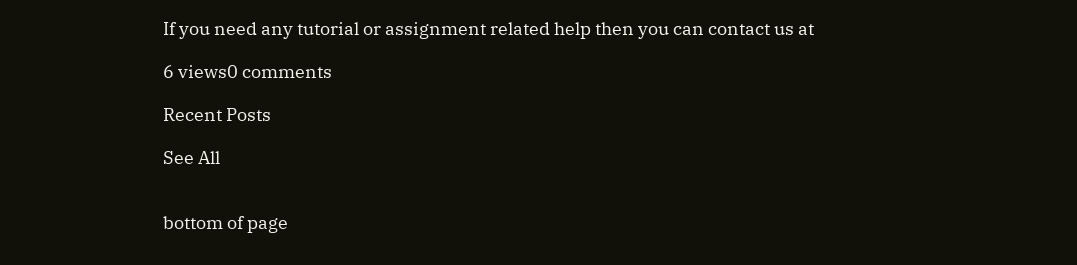If you need any tutorial or assignment related help then you can contact us at

6 views0 comments

Recent Posts

See All


bottom of page